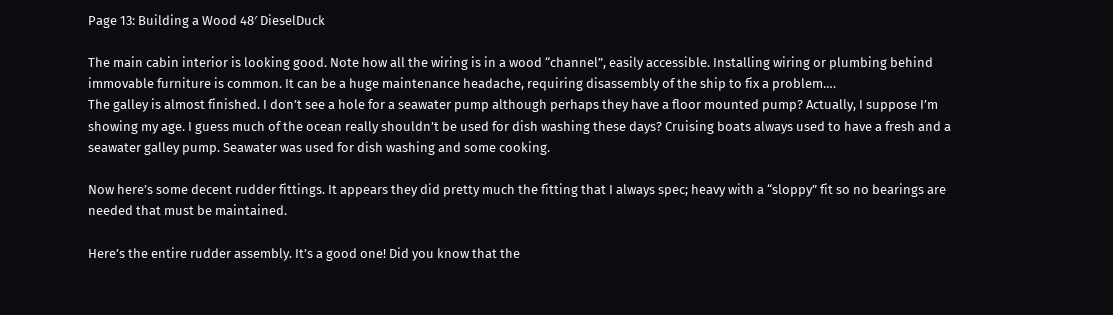Page 13: Building a Wood 48′ DieselDuck

The main cabin interior is looking good. Note how all the wiring is in a wood “channel”, easily accessible. Installing wiring or plumbing behind immovable furniture is common. It can be a huge maintenance headache, requiring disassembly of the ship to fix a problem….
The galley is almost finished. I don’t see a hole for a seawater pump although perhaps they have a floor mounted pump? Actually, I suppose I’m showing my age. I guess much of the ocean really shouldn’t be used for dish washing these days? Cruising boats always used to have a fresh and a seawater galley pump. Seawater was used for dish washing and some cooking.

Now here’s some decent rudder fittings. It appears they did pretty much the fitting that I always spec; heavy with a “sloppy” fit so no bearings are needed that must be maintained.

Here’s the entire rudder assembly. It’s a good one! Did you know that the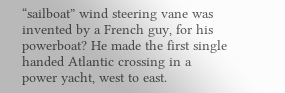“sailboat” wind steering vane was invented by a French guy, for his powerboat? He made the first single handed Atlantic crossing in a power yacht, west to east.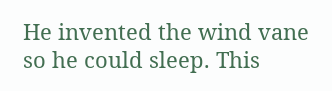He invented the wind vane so he could sleep. This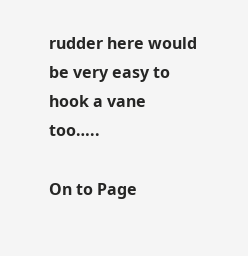rudder here would be very easy to hook a vane too…..

On to Page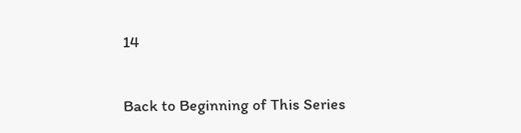14

Back to Beginning of This Series